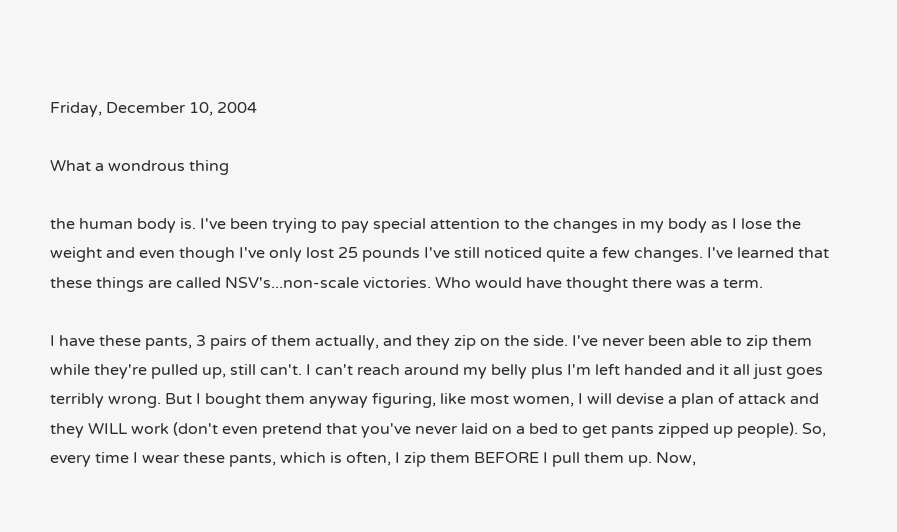Friday, December 10, 2004

What a wondrous thing

the human body is. I've been trying to pay special attention to the changes in my body as I lose the weight and even though I've only lost 25 pounds I've still noticed quite a few changes. I've learned that these things are called NSV's...non-scale victories. Who would have thought there was a term.

I have these pants, 3 pairs of them actually, and they zip on the side. I've never been able to zip them while they're pulled up, still can't. I can't reach around my belly plus I'm left handed and it all just goes terribly wrong. But I bought them anyway figuring, like most women, I will devise a plan of attack and they WILL work (don't even pretend that you've never laid on a bed to get pants zipped up people). So, every time I wear these pants, which is often, I zip them BEFORE I pull them up. Now,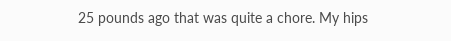25 pounds ago that was quite a chore. My hips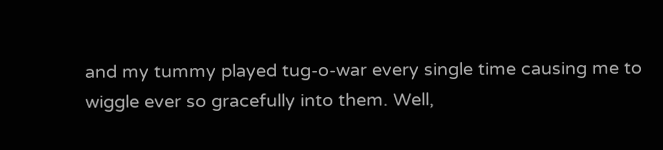and my tummy played tug-o-war every single time causing me to wiggle ever so gracefully into them. Well,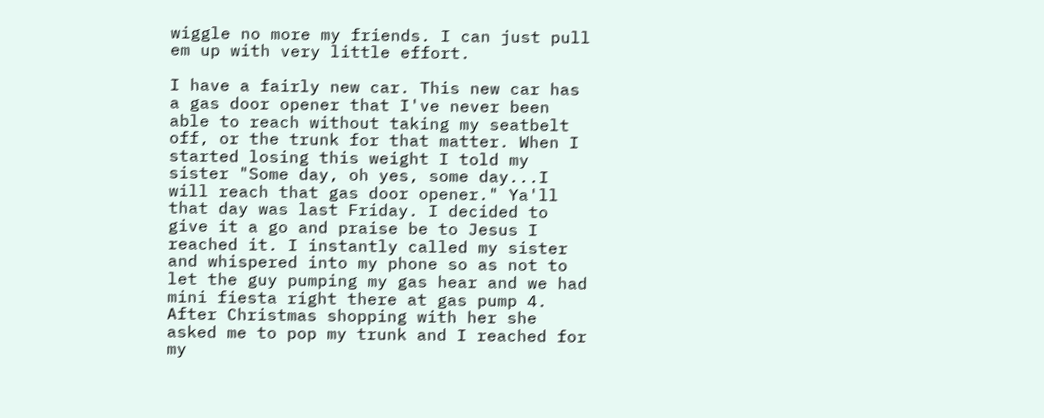wiggle no more my friends. I can just pull em up with very little effort.

I have a fairly new car. This new car has a gas door opener that I've never been able to reach without taking my seatbelt off, or the trunk for that matter. When I started losing this weight I told my sister "Some day, oh yes, some day...I will reach that gas door opener." Ya'll that day was last Friday. I decided to give it a go and praise be to Jesus I reached it. I instantly called my sister and whispered into my phone so as not to let the guy pumping my gas hear and we had mini fiesta right there at gas pump 4. After Christmas shopping with her she asked me to pop my trunk and I reached for my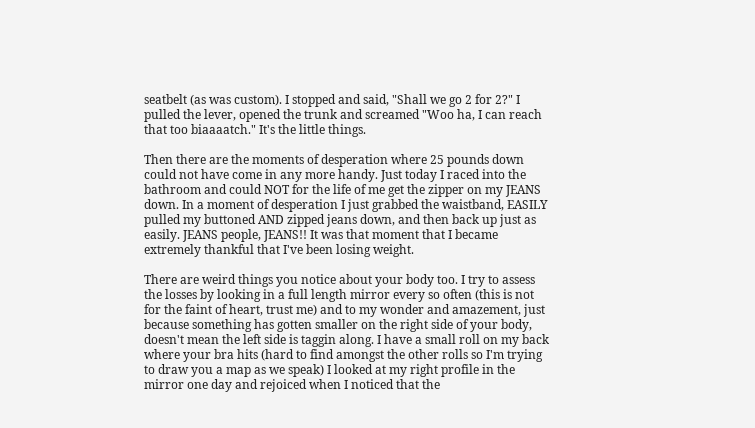seatbelt (as was custom). I stopped and said, "Shall we go 2 for 2?" I pulled the lever, opened the trunk and screamed "Woo ha, I can reach that too biaaaatch." It's the little things.

Then there are the moments of desperation where 25 pounds down could not have come in any more handy. Just today I raced into the bathroom and could NOT for the life of me get the zipper on my JEANS down. In a moment of desperation I just grabbed the waistband, EASILY pulled my buttoned AND zipped jeans down, and then back up just as easily. JEANS people, JEANS!! It was that moment that I became extremely thankful that I've been losing weight.

There are weird things you notice about your body too. I try to assess the losses by looking in a full length mirror every so often (this is not for the faint of heart, trust me) and to my wonder and amazement, just because something has gotten smaller on the right side of your body, doesn't mean the left side is taggin along. I have a small roll on my back where your bra hits (hard to find amongst the other rolls so I'm trying to draw you a map as we speak) I looked at my right profile in the mirror one day and rejoiced when I noticed that the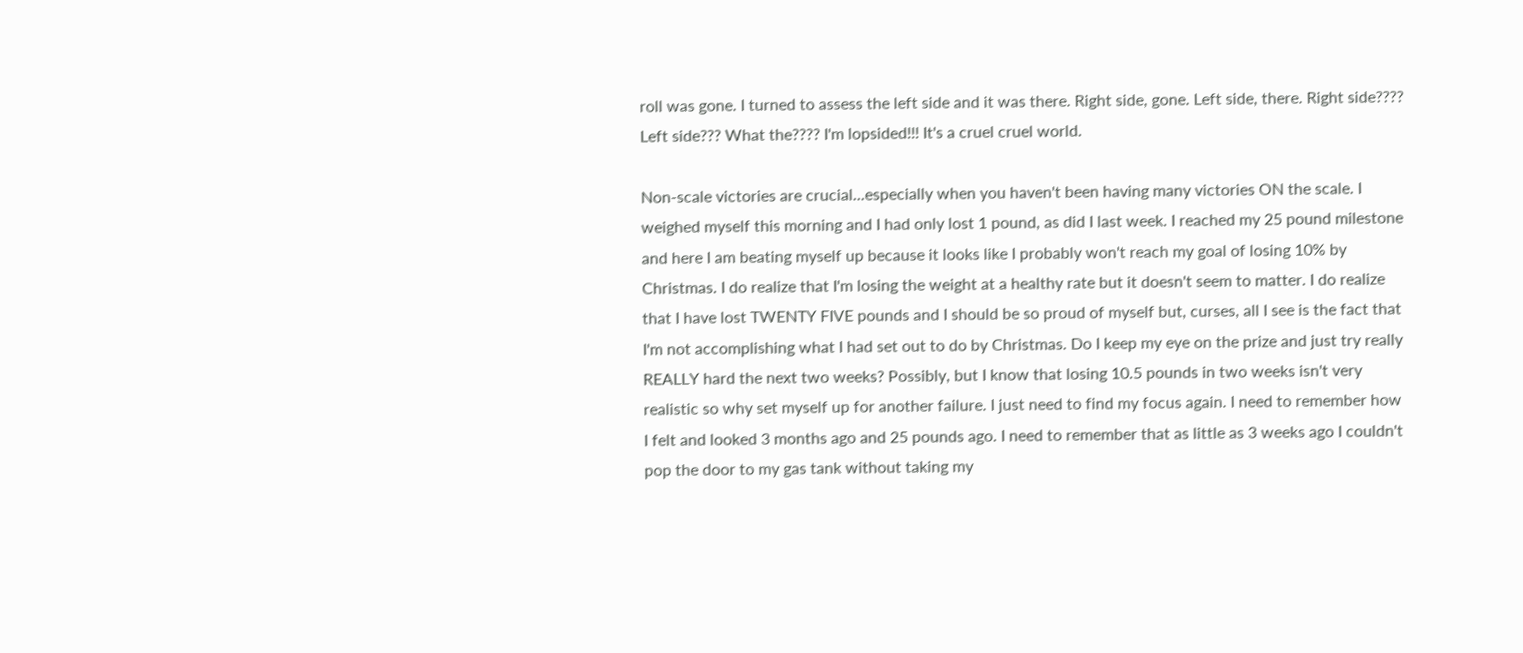roll was gone. I turned to assess the left side and it was there. Right side, gone. Left side, there. Right side???? Left side??? What the???? I'm lopsided!!! It's a cruel cruel world.

Non-scale victories are crucial...especially when you haven't been having many victories ON the scale. I weighed myself this morning and I had only lost 1 pound, as did I last week. I reached my 25 pound milestone and here I am beating myself up because it looks like I probably won't reach my goal of losing 10% by Christmas. I do realize that I'm losing the weight at a healthy rate but it doesn't seem to matter. I do realize that I have lost TWENTY FIVE pounds and I should be so proud of myself but, curses, all I see is the fact that I'm not accomplishing what I had set out to do by Christmas. Do I keep my eye on the prize and just try really REALLY hard the next two weeks? Possibly, but I know that losing 10.5 pounds in two weeks isn't very realistic so why set myself up for another failure. I just need to find my focus again. I need to remember how I felt and looked 3 months ago and 25 pounds ago. I need to remember that as little as 3 weeks ago I couldn't pop the door to my gas tank without taking my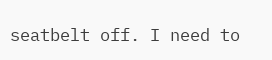seatbelt off. I need to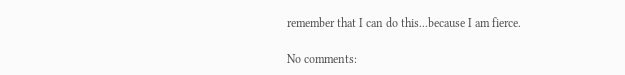remember that I can do this...because I am fierce.

No comments: